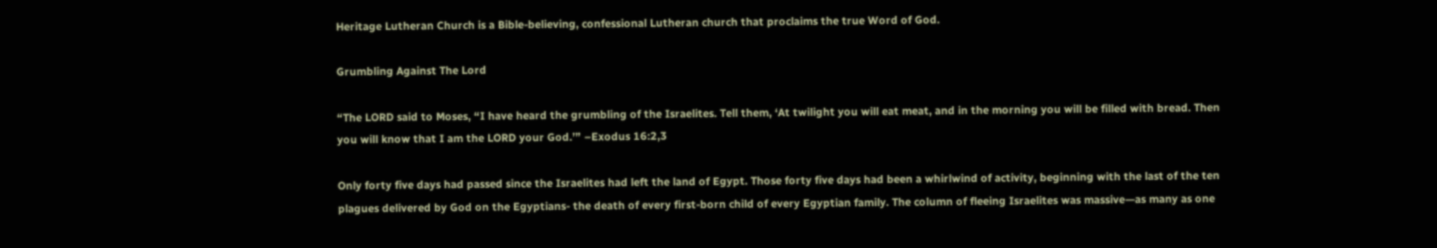Heritage Lutheran Church is a Bible-believing, confessional Lutheran church that proclaims the true Word of God.

Grumbling Against The Lord

“The LORD said to Moses, “I have heard the grumbling of the Israelites. Tell them, ‘At twilight you will eat meat, and in the morning you will be filled with bread. Then you will know that I am the LORD your God.’” –Exodus 16:2,3

Only forty five days had passed since the Israelites had left the land of Egypt. Those forty five days had been a whirlwind of activity, beginning with the last of the ten plagues delivered by God on the Egyptians- the death of every first-born child of every Egyptian family. The column of fleeing Israelites was massive—as many as one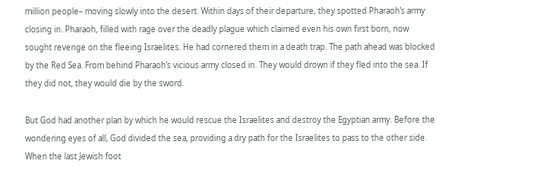million people– moving slowly into the desert. Within days of their departure, they spotted Pharaoh’s army closing in. Pharaoh, filled with rage over the deadly plague which claimed even his own first born, now sought revenge on the fleeing Israelites. He had cornered them in a death trap. The path ahead was blocked by the Red Sea. From behind Pharaoh’s vicious army closed in. They would drown if they fled into the sea. If they did not, they would die by the sword.

But God had another plan by which he would rescue the Israelites and destroy the Egyptian army. Before the wondering eyes of all, God divided the sea, providing a dry path for the Israelites to pass to the other side. When the last Jewish foot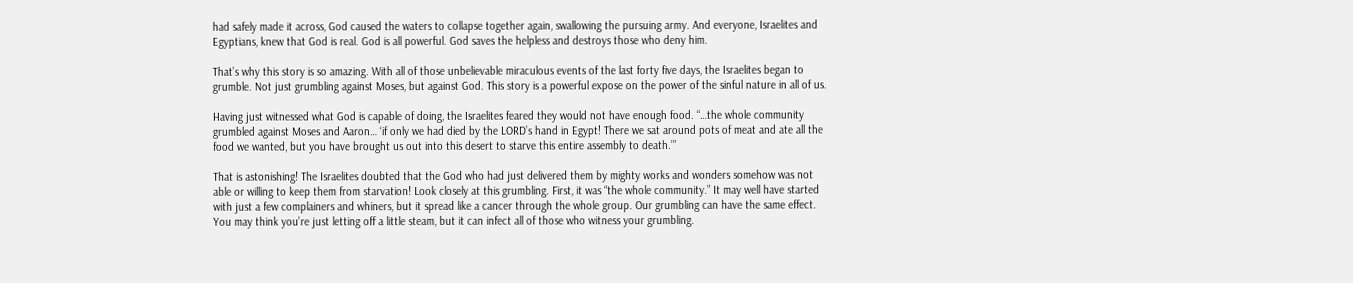had safely made it across, God caused the waters to collapse together again, swallowing the pursuing army. And everyone, Israelites and Egyptians, knew that God is real. God is all powerful. God saves the helpless and destroys those who deny him.

That’s why this story is so amazing. With all of those unbelievable miraculous events of the last forty five days, the Israelites began to grumble. Not just grumbling against Moses, but against God. This story is a powerful expose on the power of the sinful nature in all of us.

Having just witnessed what God is capable of doing, the Israelites feared they would not have enough food. “…the whole community grumbled against Moses and Aaron… ‘if only we had died by the LORD’s hand in Egypt! There we sat around pots of meat and ate all the food we wanted, but you have brought us out into this desert to starve this entire assembly to death.’”

That is astonishing! The Israelites doubted that the God who had just delivered them by mighty works and wonders somehow was not able or willing to keep them from starvation! Look closely at this grumbling. First, it was “the whole community.” It may well have started with just a few complainers and whiners, but it spread like a cancer through the whole group. Our grumbling can have the same effect. You may think you’re just letting off a little steam, but it can infect all of those who witness your grumbling.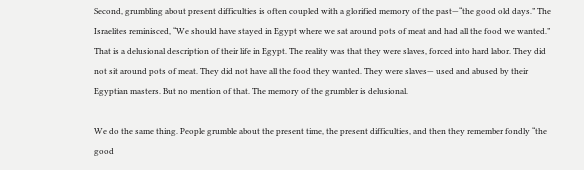Second, grumbling about present difficulties is often coupled with a glorified memory of the past—“the good old days.” The Israelites reminisced, “We should have stayed in Egypt where we sat around pots of meat and had all the food we wanted.” That is a delusional description of their life in Egypt. The reality was that they were slaves, forced into hard labor. They did not sit around pots of meat. They did not have all the food they wanted. They were slaves— used and abused by their Egyptian masters. But no mention of that. The memory of the grumbler is delusional.

We do the same thing. People grumble about the present time, the present difficulties, and then they remember fondly “the good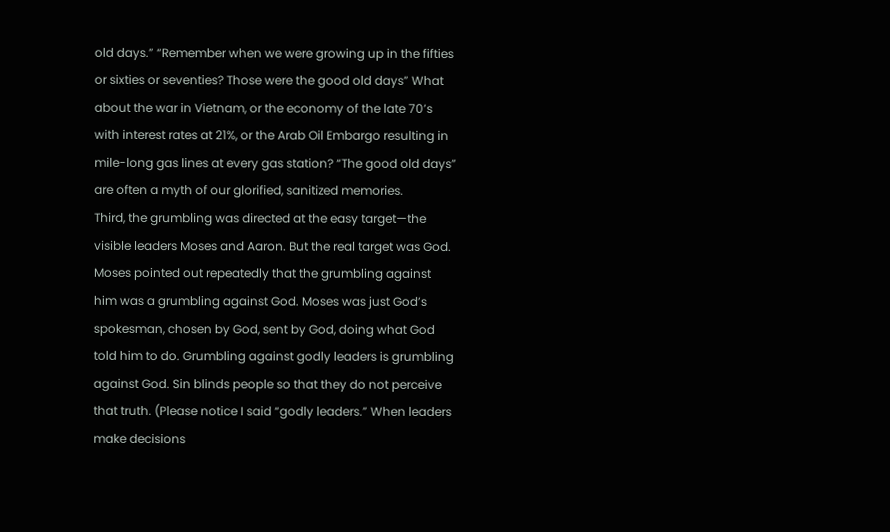old days.” “Remember when we were growing up in the fifties or sixties or seventies? Those were the good old days” What about the war in Vietnam, or the economy of the late 70’s with interest rates at 21%, or the Arab Oil Embargo resulting in mile-long gas lines at every gas station? “The good old days” are often a myth of our glorified, sanitized memories.
Third, the grumbling was directed at the easy target—the visible leaders Moses and Aaron. But the real target was God. Moses pointed out repeatedly that the grumbling against him was a grumbling against God. Moses was just God’s spokesman, chosen by God, sent by God, doing what God told him to do. Grumbling against godly leaders is grumbling against God. Sin blinds people so that they do not perceive that truth. (Please notice I said “godly leaders.” When leaders make decisions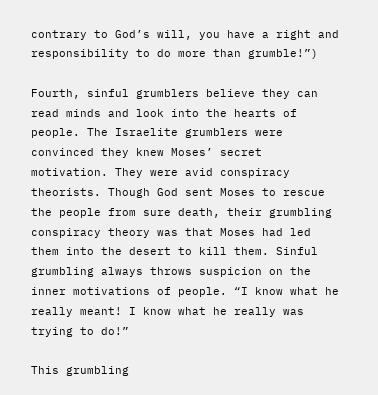contrary to God’s will, you have a right and responsibility to do more than grumble!”)

Fourth, sinful grumblers believe they can read minds and look into the hearts of people. The Israelite grumblers were convinced they knew Moses’ secret motivation. They were avid conspiracy theorists. Though God sent Moses to rescue the people from sure death, their grumbling conspiracy theory was that Moses had led them into the desert to kill them. Sinful grumbling always throws suspicion on the inner motivations of people. “I know what he really meant! I know what he really was trying to do!”

This grumbling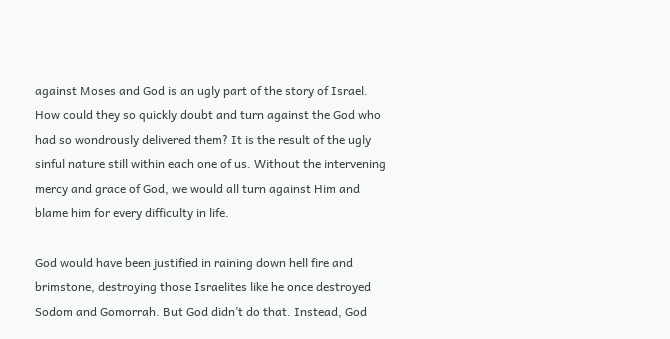against Moses and God is an ugly part of the story of Israel. How could they so quickly doubt and turn against the God who had so wondrously delivered them? It is the result of the ugly sinful nature still within each one of us. Without the intervening mercy and grace of God, we would all turn against Him and blame him for every difficulty in life.

God would have been justified in raining down hell fire and brimstone, destroying those Israelites like he once destroyed Sodom and Gomorrah. But God didn’t do that. Instead, God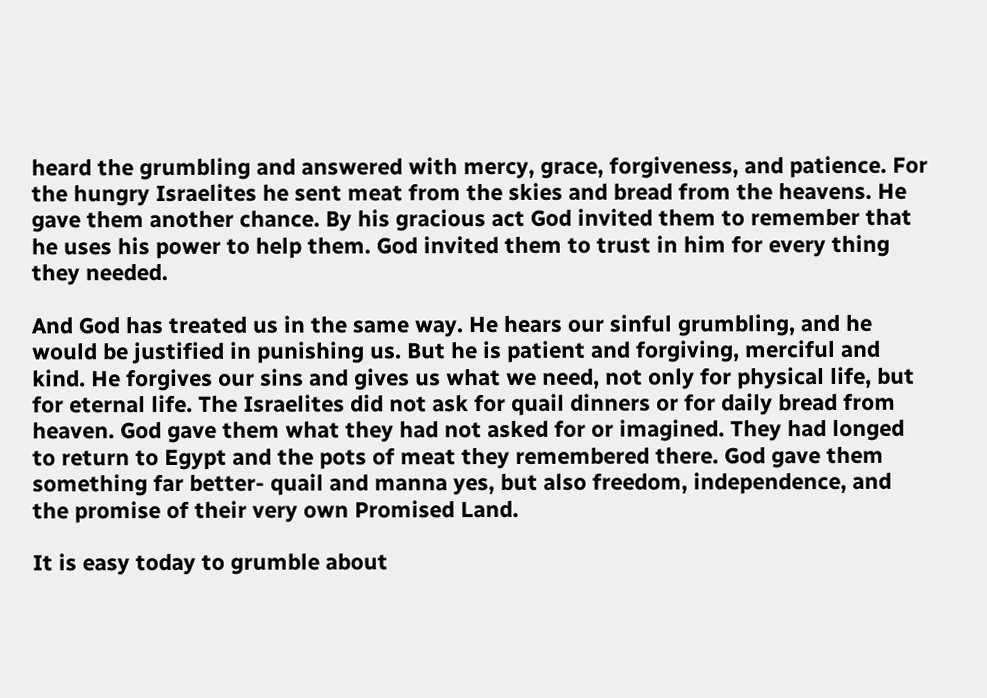heard the grumbling and answered with mercy, grace, forgiveness, and patience. For the hungry Israelites he sent meat from the skies and bread from the heavens. He gave them another chance. By his gracious act God invited them to remember that he uses his power to help them. God invited them to trust in him for every thing they needed.

And God has treated us in the same way. He hears our sinful grumbling, and he would be justified in punishing us. But he is patient and forgiving, merciful and kind. He forgives our sins and gives us what we need, not only for physical life, but for eternal life. The Israelites did not ask for quail dinners or for daily bread from heaven. God gave them what they had not asked for or imagined. They had longed to return to Egypt and the pots of meat they remembered there. God gave them something far better- quail and manna yes, but also freedom, independence, and the promise of their very own Promised Land.

It is easy today to grumble about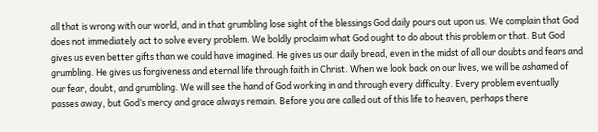all that is wrong with our world, and in that grumbling lose sight of the blessings God daily pours out upon us. We complain that God does not immediately act to solve every problem. We boldly proclaim what God ought to do about this problem or that. But God gives us even better gifts than we could have imagined. He gives us our daily bread, even in the midst of all our doubts and fears and grumbling. He gives us forgiveness and eternal life through faith in Christ. When we look back on our lives, we will be ashamed of our fear, doubt, and grumbling. We will see the hand of God working in and through every difficulty. Every problem eventually passes away, but God’s mercy and grace always remain. Before you are called out of this life to heaven, perhaps there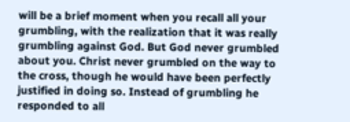will be a brief moment when you recall all your grumbling, with the realization that it was really grumbling against God. But God never grumbled about you. Christ never grumbled on the way to the cross, though he would have been perfectly justified in doing so. Instead of grumbling he responded to all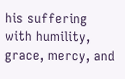his suffering with humility, grace, mercy, and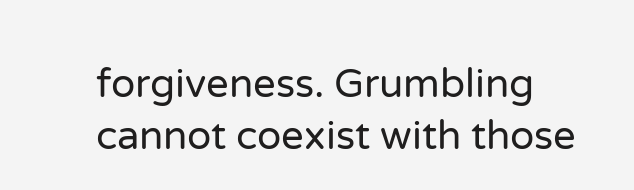forgiveness. Grumbling cannot coexist with those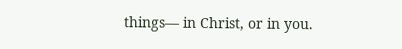things— in Christ, or in you.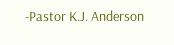-Pastor K.J. Anderson